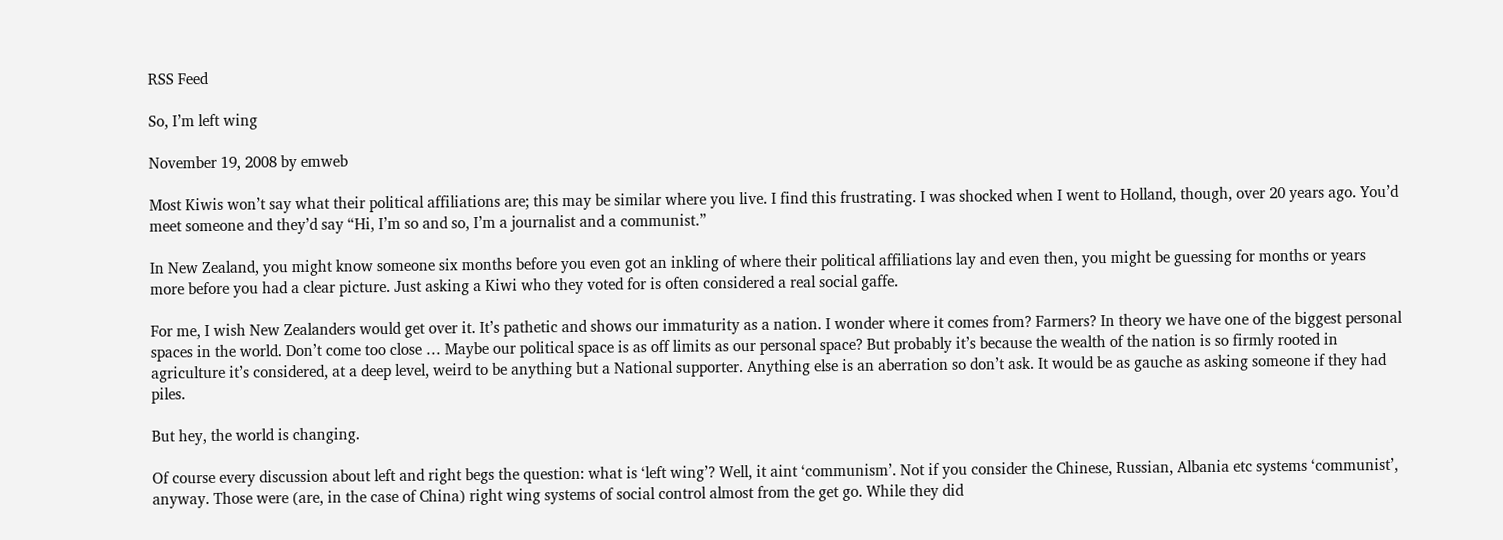RSS Feed

So, I’m left wing

November 19, 2008 by emweb

Most Kiwis won’t say what their political affiliations are; this may be similar where you live. I find this frustrating. I was shocked when I went to Holland, though, over 20 years ago. You’d meet someone and they’d say “Hi, I’m so and so, I’m a journalist and a communist.”

In New Zealand, you might know someone six months before you even got an inkling of where their political affiliations lay and even then, you might be guessing for months or years more before you had a clear picture. Just asking a Kiwi who they voted for is often considered a real social gaffe.

For me, I wish New Zealanders would get over it. It’s pathetic and shows our immaturity as a nation. I wonder where it comes from? Farmers? In theory we have one of the biggest personal spaces in the world. Don’t come too close … Maybe our political space is as off limits as our personal space? But probably it’s because the wealth of the nation is so firmly rooted in agriculture it’s considered, at a deep level, weird to be anything but a National supporter. Anything else is an aberration so don’t ask. It would be as gauche as asking someone if they had piles.

But hey, the world is changing.

Of course every discussion about left and right begs the question: what is ‘left wing’? Well, it aint ‘communism’. Not if you consider the Chinese, Russian, Albania etc systems ‘communist’, anyway. Those were (are, in the case of China) right wing systems of social control almost from the get go. While they did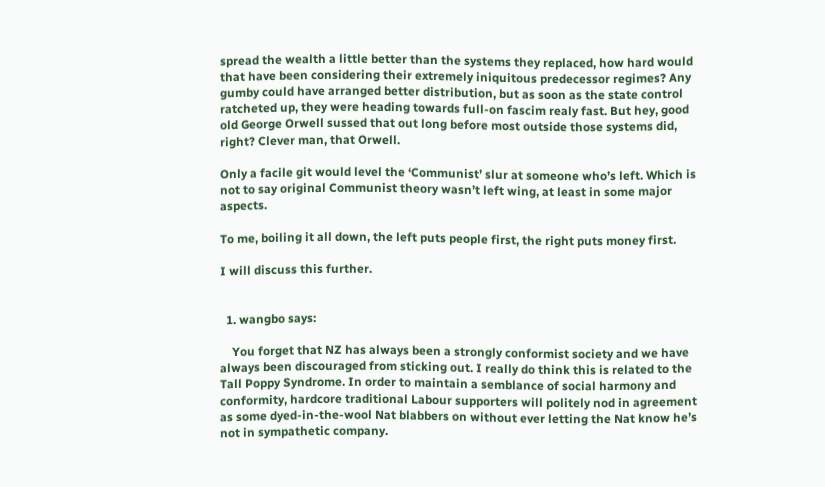spread the wealth a little better than the systems they replaced, how hard would that have been considering their extremely iniquitous predecessor regimes? Any gumby could have arranged better distribution, but as soon as the state control ratcheted up, they were heading towards full-on fascim realy fast. But hey, good old George Orwell sussed that out long before most outside those systems did, right? Clever man, that Orwell.

Only a facile git would level the ‘Communist’ slur at someone who’s left. Which is not to say original Communist theory wasn’t left wing, at least in some major aspects.

To me, boiling it all down, the left puts people first, the right puts money first.

I will discuss this further.


  1. wangbo says:

    You forget that NZ has always been a strongly conformist society and we have always been discouraged from sticking out. I really do think this is related to the Tall Poppy Syndrome. In order to maintain a semblance of social harmony and conformity, hardcore traditional Labour supporters will politely nod in agreement as some dyed-in-the-wool Nat blabbers on without ever letting the Nat know he’s not in sympathetic company.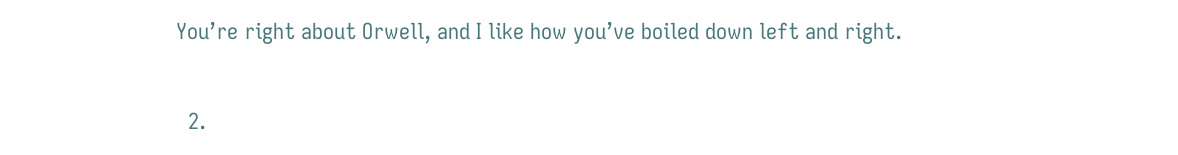You’re right about Orwell, and I like how you’ve boiled down left and right.

  2.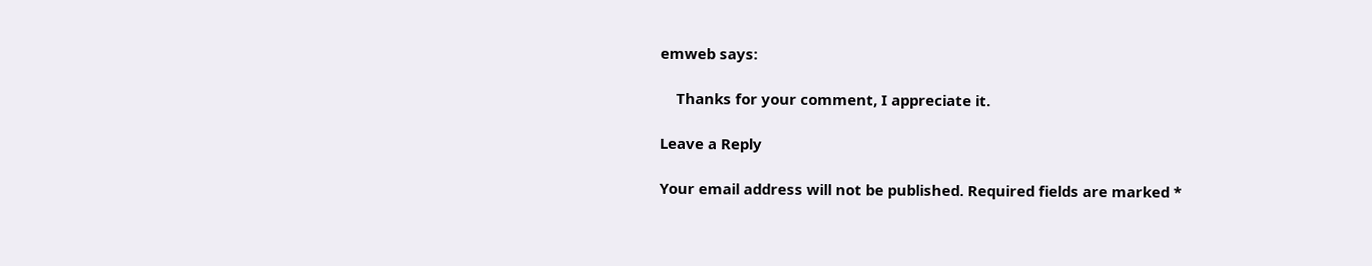emweb says:

    Thanks for your comment, I appreciate it.

Leave a Reply

Your email address will not be published. Required fields are marked *